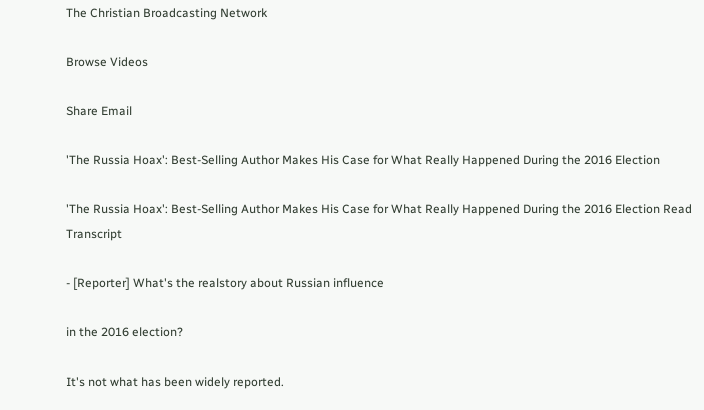The Christian Broadcasting Network

Browse Videos

Share Email

'The Russia Hoax': Best-Selling Author Makes His Case for What Really Happened During the 2016 Election

'The Russia Hoax': Best-Selling Author Makes His Case for What Really Happened During the 2016 Election Read Transcript

- [Reporter] What's the realstory about Russian influence

in the 2016 election?

It's not what has been widely reported.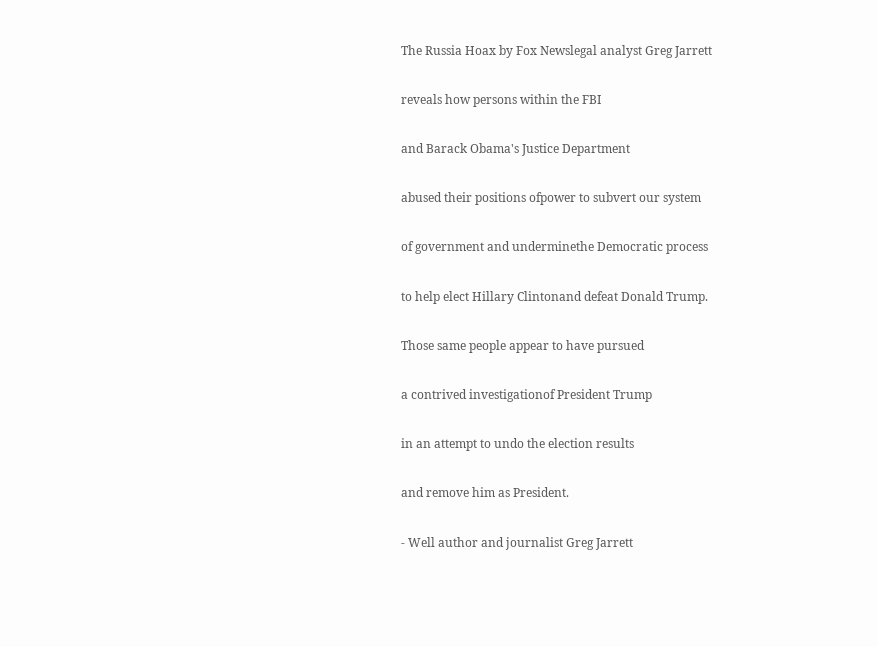The Russia Hoax by Fox Newslegal analyst Greg Jarrett

reveals how persons within the FBI

and Barack Obama's Justice Department

abused their positions ofpower to subvert our system

of government and underminethe Democratic process

to help elect Hillary Clintonand defeat Donald Trump.

Those same people appear to have pursued

a contrived investigationof President Trump

in an attempt to undo the election results

and remove him as President.

- Well author and journalist Greg Jarrett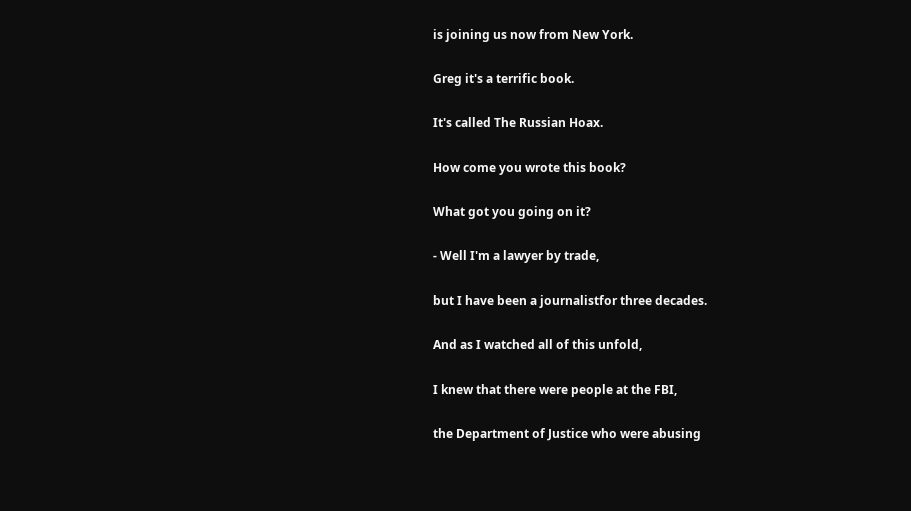is joining us now from New York.

Greg it's a terrific book.

It's called The Russian Hoax.

How come you wrote this book?

What got you going on it?

- Well I'm a lawyer by trade,

but I have been a journalistfor three decades.

And as I watched all of this unfold,

I knew that there were people at the FBI,

the Department of Justice who were abusing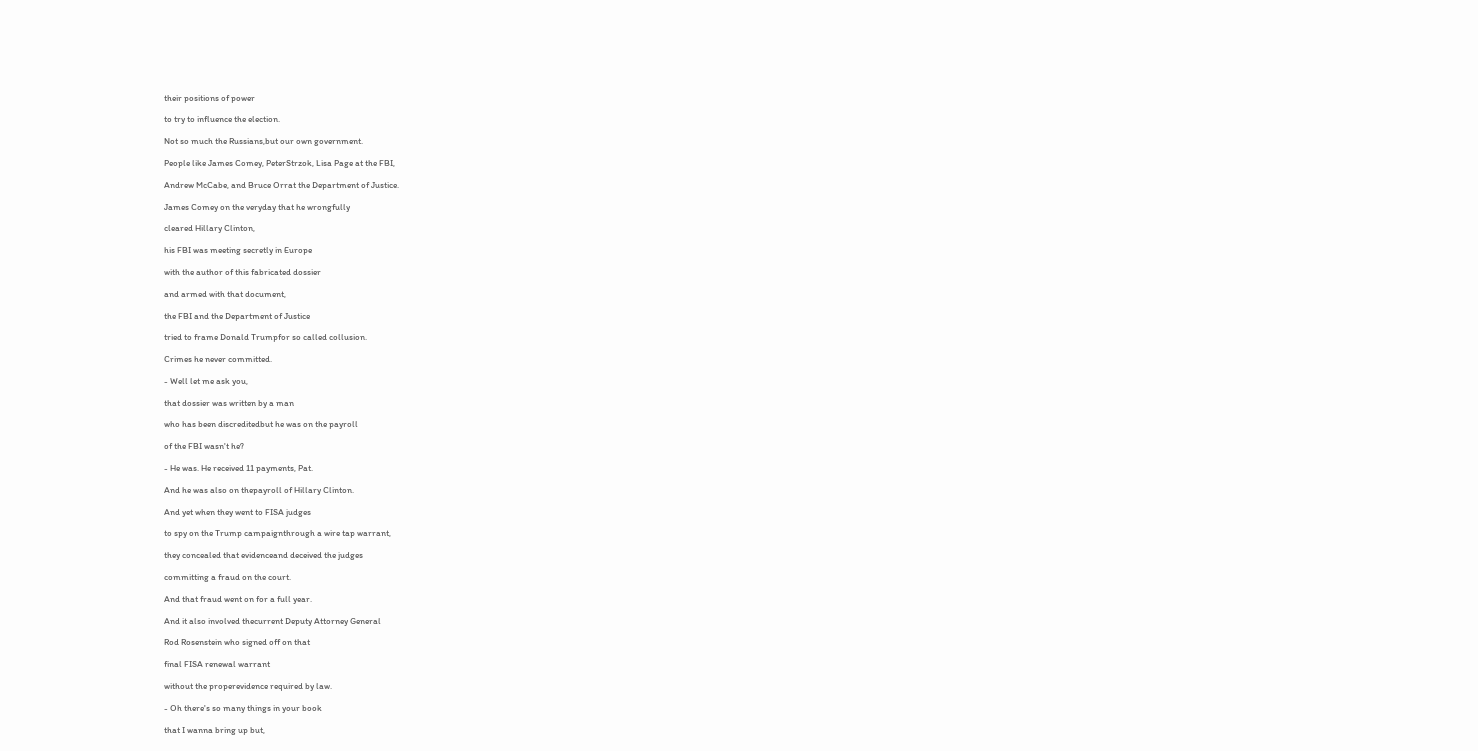their positions of power

to try to influence the election.

Not so much the Russians,but our own government.

People like James Comey, PeterStrzok, Lisa Page at the FBI,

Andrew McCabe, and Bruce Orrat the Department of Justice.

James Comey on the veryday that he wrongfully

cleared Hillary Clinton,

his FBI was meeting secretly in Europe

with the author of this fabricated dossier

and armed with that document,

the FBI and the Department of Justice

tried to frame Donald Trumpfor so called collusion.

Crimes he never committed.

- Well let me ask you,

that dossier was written by a man

who has been discreditedbut he was on the payroll

of the FBI wasn't he?

- He was. He received 11 payments, Pat.

And he was also on thepayroll of Hillary Clinton.

And yet when they went to FISA judges

to spy on the Trump campaignthrough a wire tap warrant,

they concealed that evidenceand deceived the judges

committing a fraud on the court.

And that fraud went on for a full year.

And it also involved thecurrent Deputy Attorney General

Rod Rosenstein who signed off on that

final FISA renewal warrant

without the properevidence required by law.

- Oh there's so many things in your book

that I wanna bring up but,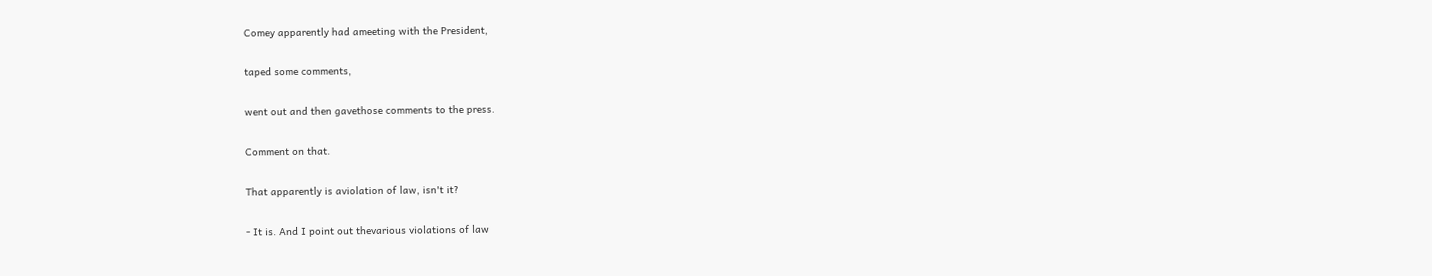Comey apparently had ameeting with the President,

taped some comments,

went out and then gavethose comments to the press.

Comment on that.

That apparently is aviolation of law, isn't it?

- It is. And I point out thevarious violations of law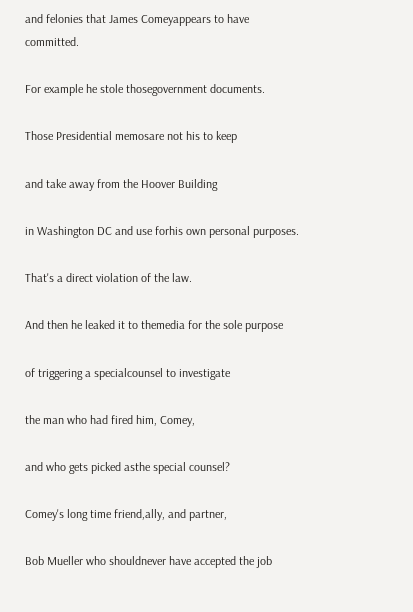and felonies that James Comeyappears to have committed.

For example he stole thosegovernment documents.

Those Presidential memosare not his to keep

and take away from the Hoover Building

in Washington DC and use forhis own personal purposes.

That's a direct violation of the law.

And then he leaked it to themedia for the sole purpose

of triggering a specialcounsel to investigate

the man who had fired him, Comey,

and who gets picked asthe special counsel?

Comey's long time friend,ally, and partner,

Bob Mueller who shouldnever have accepted the job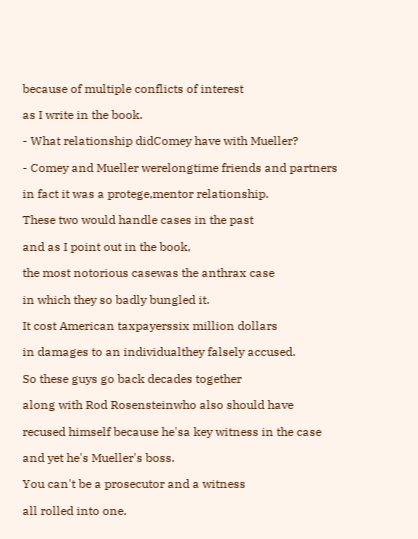because of multiple conflicts of interest

as I write in the book.

- What relationship didComey have with Mueller?

- Comey and Mueller werelongtime friends and partners

in fact it was a protege,mentor relationship.

These two would handle cases in the past

and as I point out in the book,

the most notorious casewas the anthrax case

in which they so badly bungled it.

It cost American taxpayerssix million dollars

in damages to an individualthey falsely accused.

So these guys go back decades together

along with Rod Rosensteinwho also should have

recused himself because he'sa key witness in the case

and yet he's Mueller's boss.

You can't be a prosecutor and a witness

all rolled into one.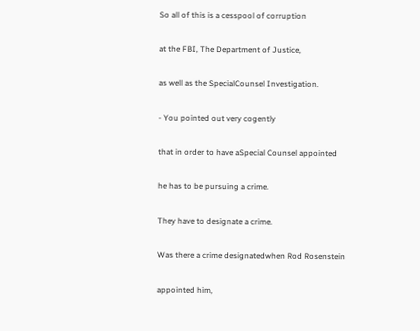So all of this is a cesspool of corruption

at the FBI, The Department of Justice,

as well as the SpecialCounsel Investigation.

- You pointed out very cogently

that in order to have aSpecial Counsel appointed

he has to be pursuing a crime.

They have to designate a crime.

Was there a crime designatedwhen Rod Rosenstein

appointed him,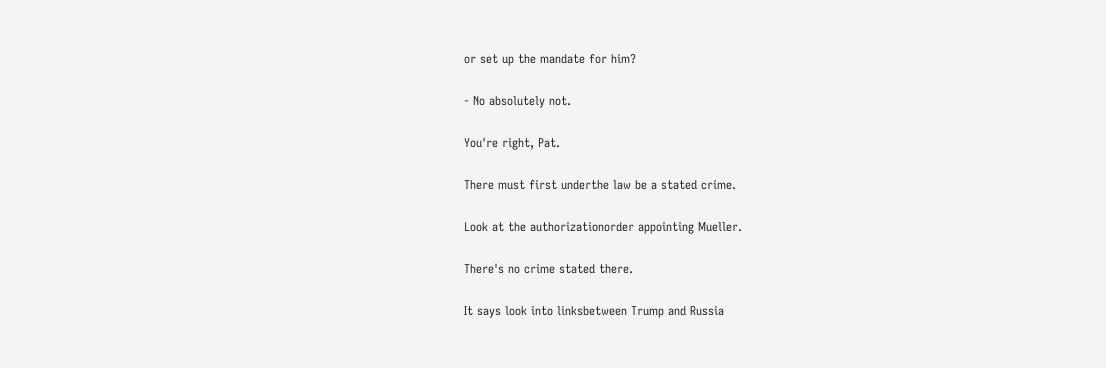or set up the mandate for him?

- No absolutely not.

You're right, Pat.

There must first underthe law be a stated crime.

Look at the authorizationorder appointing Mueller.

There's no crime stated there.

It says look into linksbetween Trump and Russia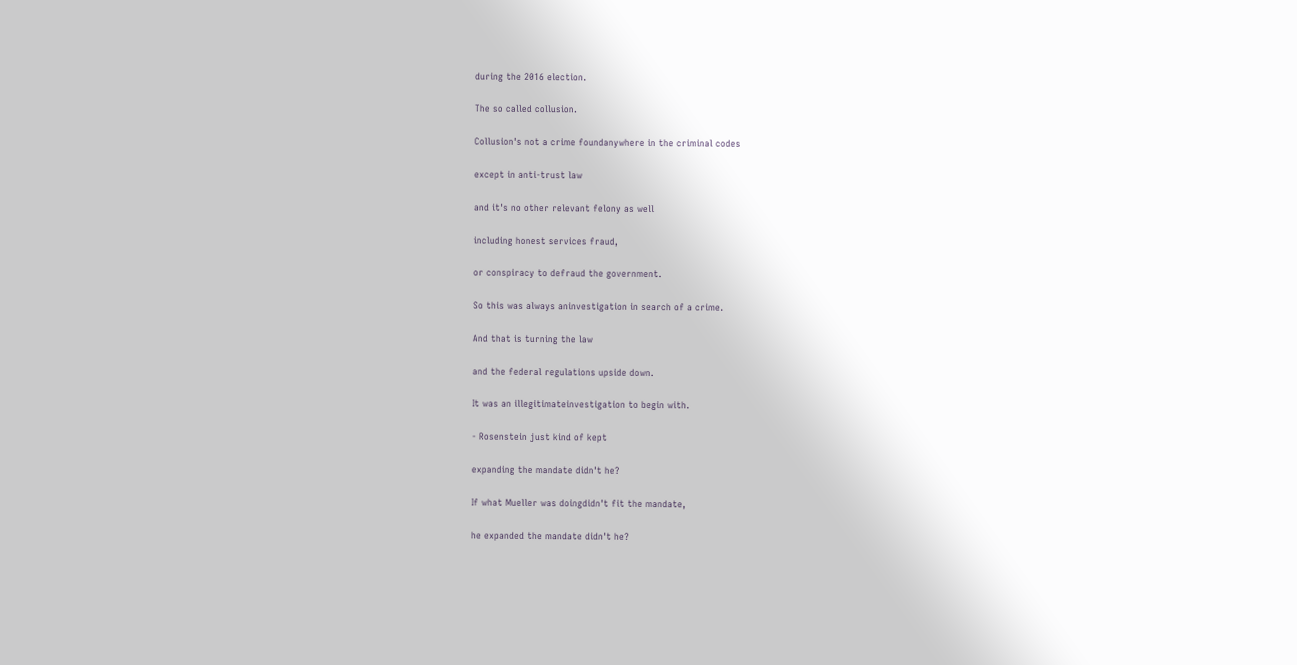during the 2016 election.

The so called collusion.

Collusion's not a crime foundanywhere in the criminal codes

except in anti-trust law

and it's no other relevant felony as well

including honest services fraud,

or conspiracy to defraud the government.

So this was always aninvestigation in search of a crime.

And that is turning the law

and the federal regulations upside down.

It was an illegitimateinvestigation to begin with.

- Rosenstein just kind of kept

expanding the mandate didn't he?

If what Mueller was doingdidn't fit the mandate,

he expanded the mandate didn't he?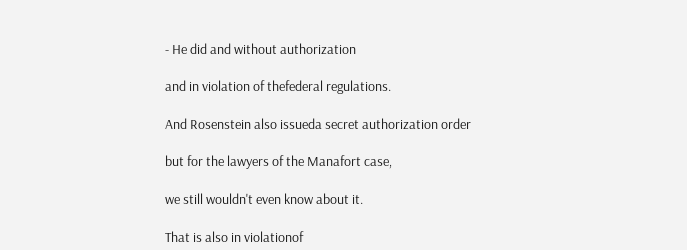- He did and without authorization

and in violation of thefederal regulations.

And Rosenstein also issueda secret authorization order

but for the lawyers of the Manafort case,

we still wouldn't even know about it.

That is also in violationof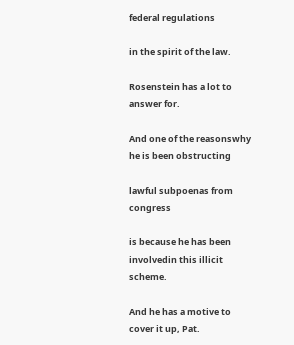federal regulations

in the spirit of the law.

Rosenstein has a lot to answer for.

And one of the reasonswhy he is been obstructing

lawful subpoenas from congress

is because he has been involvedin this illicit scheme.

And he has a motive to cover it up, Pat.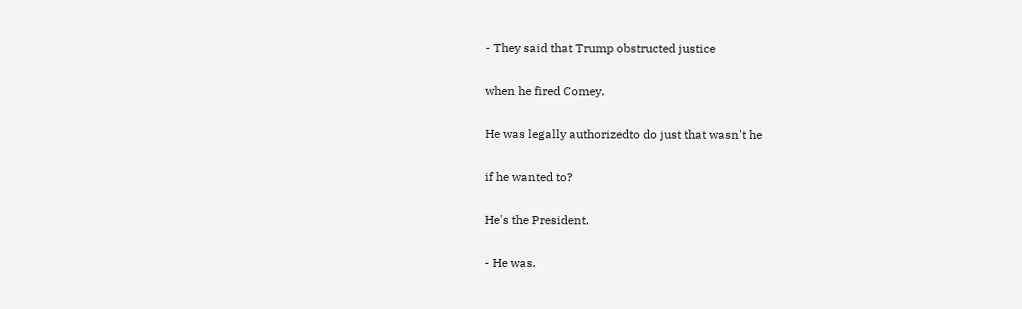- They said that Trump obstructed justice

when he fired Comey.

He was legally authorizedto do just that wasn't he

if he wanted to?

He's the President.

- He was.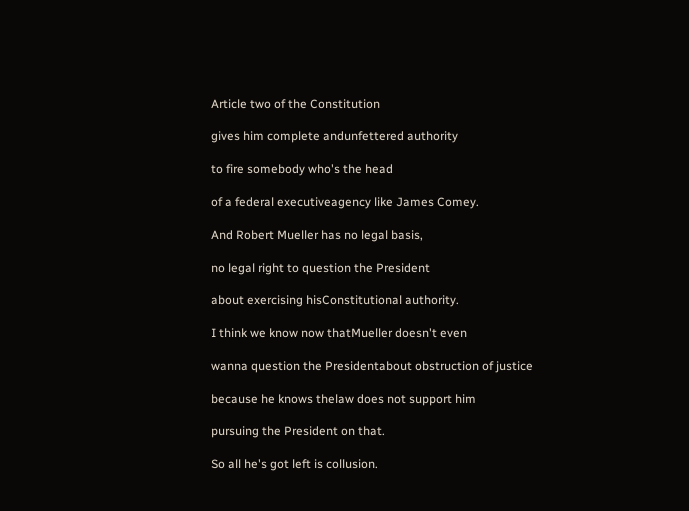Article two of the Constitution

gives him complete andunfettered authority

to fire somebody who's the head

of a federal executiveagency like James Comey.

And Robert Mueller has no legal basis,

no legal right to question the President

about exercising hisConstitutional authority.

I think we know now thatMueller doesn't even

wanna question the Presidentabout obstruction of justice

because he knows thelaw does not support him

pursuing the President on that.

So all he's got left is collusion.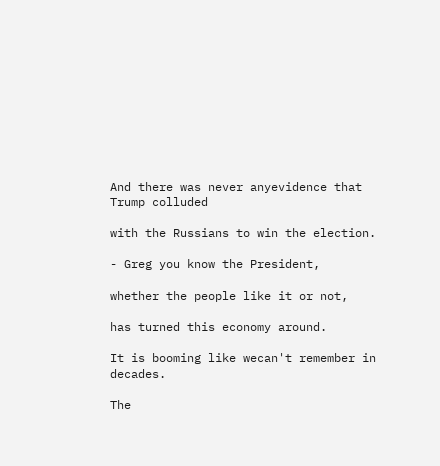And there was never anyevidence that Trump colluded

with the Russians to win the election.

- Greg you know the President,

whether the people like it or not,

has turned this economy around.

It is booming like wecan't remember in decades.

The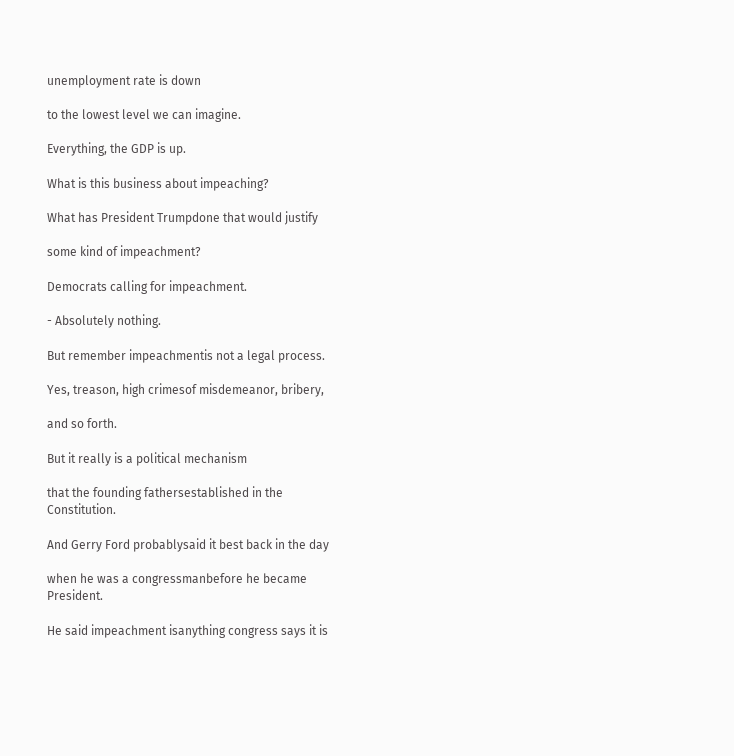unemployment rate is down

to the lowest level we can imagine.

Everything, the GDP is up.

What is this business about impeaching?

What has President Trumpdone that would justify

some kind of impeachment?

Democrats calling for impeachment.

- Absolutely nothing.

But remember impeachmentis not a legal process.

Yes, treason, high crimesof misdemeanor, bribery,

and so forth.

But it really is a political mechanism

that the founding fathersestablished in the Constitution.

And Gerry Ford probablysaid it best back in the day

when he was a congressmanbefore he became President.

He said impeachment isanything congress says it is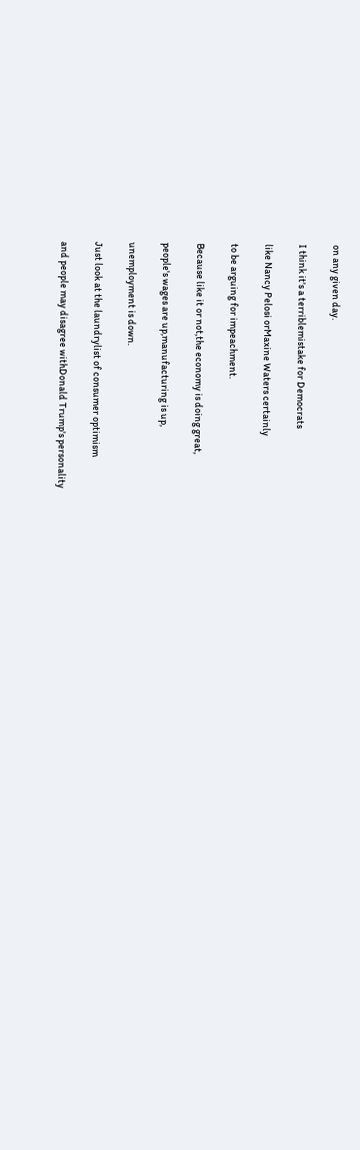on any given day.

I think it's a terriblemistake for Democrats

like Nancy Pelosi orMaxine Waters certainly

to be arguing for impeachment.

Because like it or not,the economy is doing great,

people's wages are up,manufacturing is up,

unemployment is down.

Just look at the laundrylist of consumer optimism

and people may disagree withDonald Trump's personality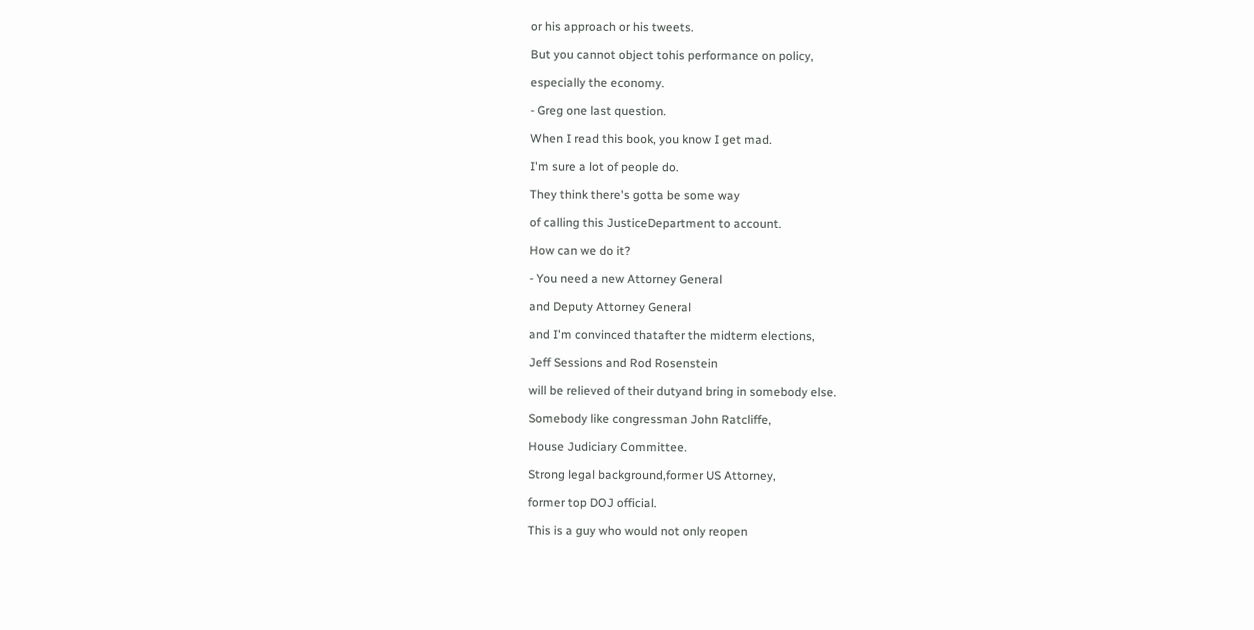or his approach or his tweets.

But you cannot object tohis performance on policy,

especially the economy.

- Greg one last question.

When I read this book, you know I get mad.

I'm sure a lot of people do.

They think there's gotta be some way

of calling this JusticeDepartment to account.

How can we do it?

- You need a new Attorney General

and Deputy Attorney General

and I'm convinced thatafter the midterm elections,

Jeff Sessions and Rod Rosenstein

will be relieved of their dutyand bring in somebody else.

Somebody like congressman John Ratcliffe,

House Judiciary Committee.

Strong legal background,former US Attorney,

former top DOJ official.

This is a guy who would not only reopen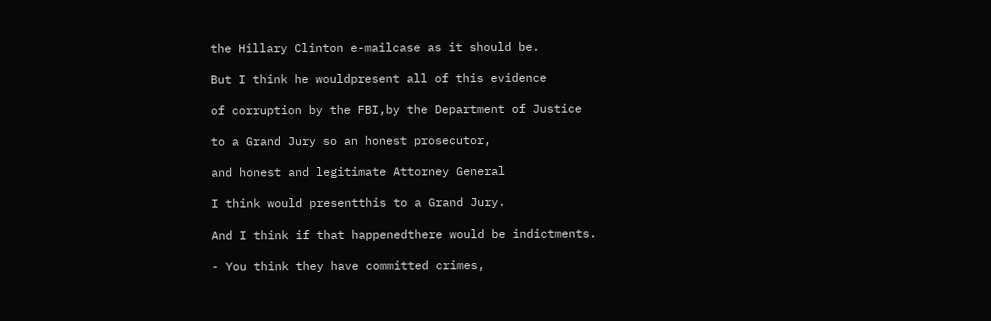the Hillary Clinton e-mailcase as it should be.

But I think he wouldpresent all of this evidence

of corruption by the FBI,by the Department of Justice

to a Grand Jury so an honest prosecutor,

and honest and legitimate Attorney General

I think would presentthis to a Grand Jury.

And I think if that happenedthere would be indictments.

- You think they have committed crimes,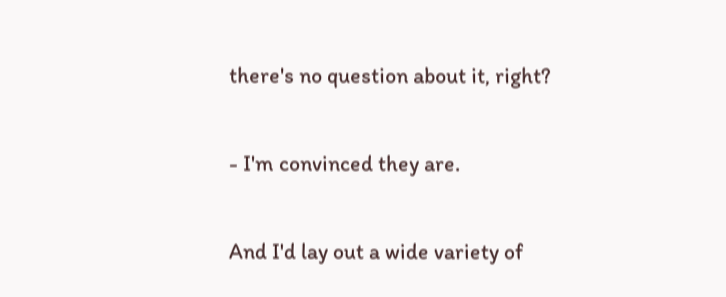there's no question about it, right?

- I'm convinced they are.

And I'd lay out a wide variety of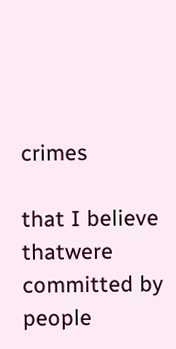crimes

that I believe thatwere committed by people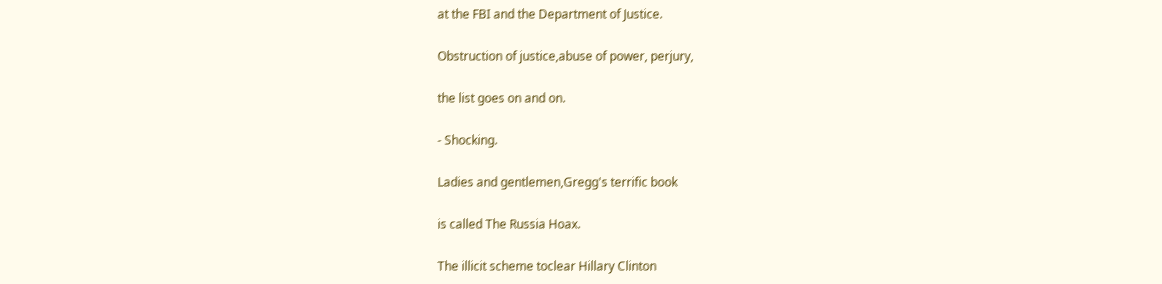at the FBI and the Department of Justice.

Obstruction of justice,abuse of power, perjury,

the list goes on and on.

- Shocking.

Ladies and gentlemen,Gregg's terrific book

is called The Russia Hoax.

The illicit scheme toclear Hillary Clinton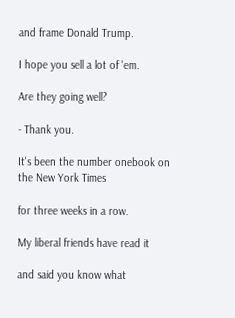and frame Donald Trump.

I hope you sell a lot of 'em.

Are they going well?

- Thank you.

It's been the number onebook on the New York Times

for three weeks in a row.

My liberal friends have read it

and said you know what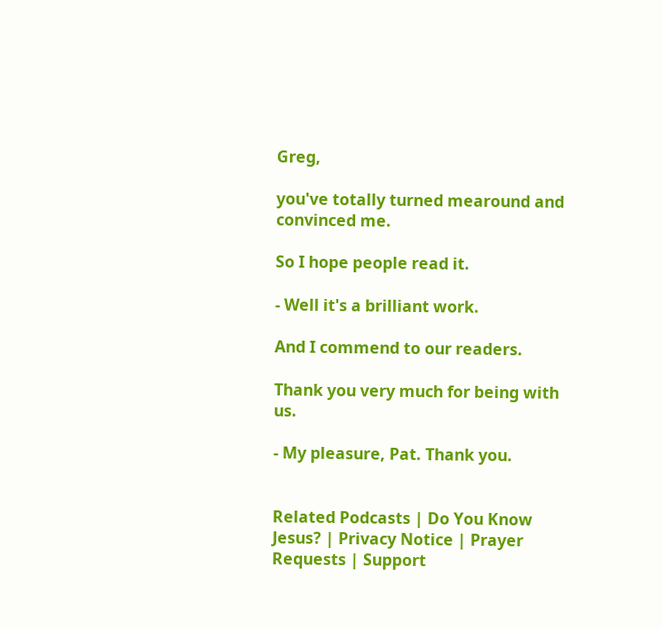Greg,

you've totally turned mearound and convinced me.

So I hope people read it.

- Well it's a brilliant work.

And I commend to our readers.

Thank you very much for being with us.

- My pleasure, Pat. Thank you.


Related Podcasts | Do You Know Jesus? | Privacy Notice | Prayer Requests | Support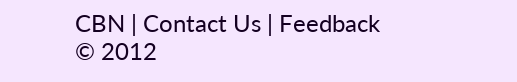CBN | Contact Us | Feedback
© 2012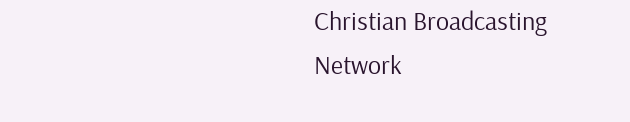Christian Broadcasting Network